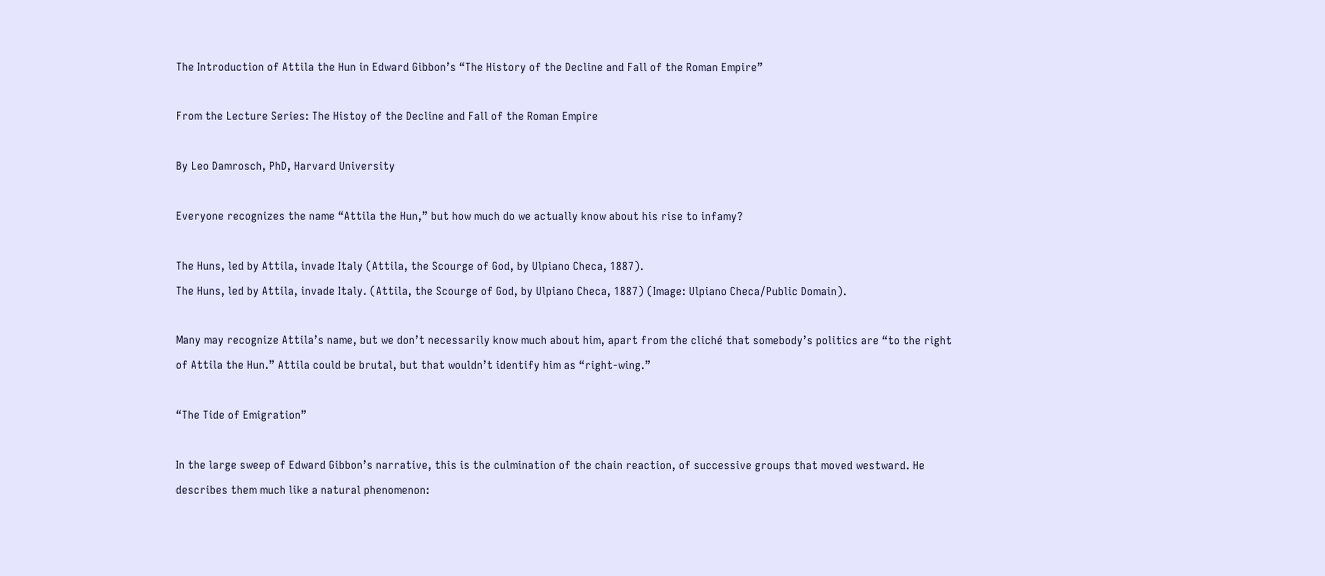The Introduction of Attila the Hun in Edward Gibbon’s “The History of the Decline and Fall of the Roman Empire”

From the Lecture Series: The Histoy of the Decline and Fall of the Roman Empire

By Leo Damrosch, PhD, Harvard University

Everyone recognizes the name “Attila the Hun,” but how much do we actually know about his rise to infamy?

The Huns, led by Attila, invade Italy (Attila, the Scourge of God, by Ulpiano Checa, 1887).
The Huns, led by Attila, invade Italy. (Attila, the Scourge of God, by Ulpiano Checa, 1887) (Image: Ulpiano Checa/Public Domain).

Many may recognize Attila’s name, but we don’t necessarily know much about him, apart from the cliché that somebody’s politics are “to the right of Attila the Hun.” Attila could be brutal, but that wouldn’t identify him as “right-wing.”

“The Tide of Emigration”

In the large sweep of Edward Gibbon’s narrative, this is the culmination of the chain reaction, of successive groups that moved westward. He describes them much like a natural phenomenon: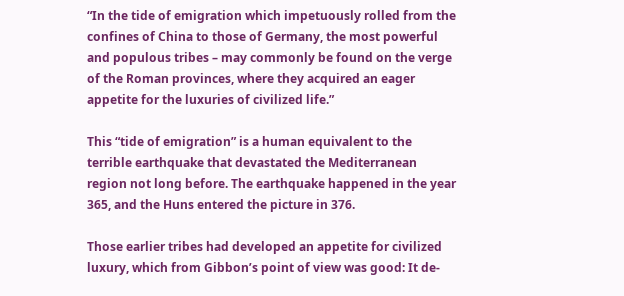“In the tide of emigration which impetuously rolled from the confines of China to those of Germany, the most powerful and populous tribes – may commonly be found on the verge of the Roman provinces, where they acquired an eager appetite for the luxuries of civilized life.”

This “tide of emigration” is a human equivalent to the terrible earthquake that devastated the Mediterranean region not long before. The earthquake happened in the year 365, and the Huns entered the picture in 376.

Those earlier tribes had developed an appetite for civilized luxury, which from Gibbon’s point of view was good: It de-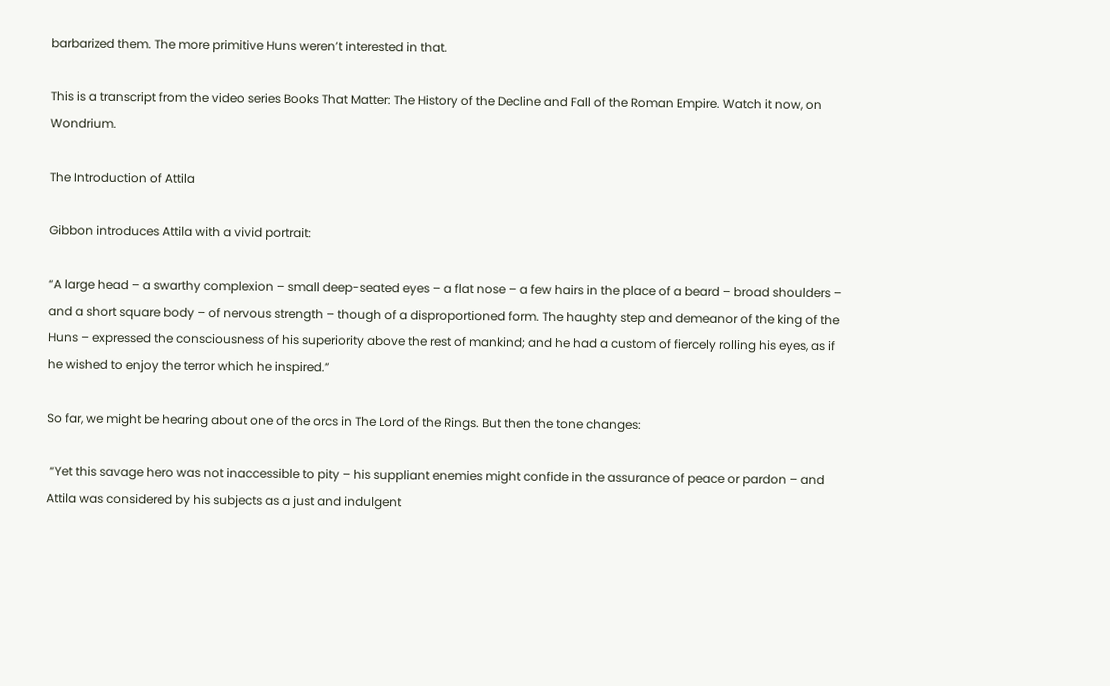barbarized them. The more primitive Huns weren’t interested in that.

This is a transcript from the video series Books That Matter: The History of the Decline and Fall of the Roman Empire. Watch it now, on Wondrium.

The Introduction of Attila

Gibbon introduces Attila with a vivid portrait:

“A large head – a swarthy complexion – small deep-seated eyes – a flat nose – a few hairs in the place of a beard – broad shoulders – and a short square body – of nervous strength – though of a disproportioned form. The haughty step and demeanor of the king of the Huns – expressed the consciousness of his superiority above the rest of mankind; and he had a custom of fiercely rolling his eyes, as if he wished to enjoy the terror which he inspired.”

So far, we might be hearing about one of the orcs in The Lord of the Rings. But then the tone changes:

 “Yet this savage hero was not inaccessible to pity – his suppliant enemies might confide in the assurance of peace or pardon – and Attila was considered by his subjects as a just and indulgent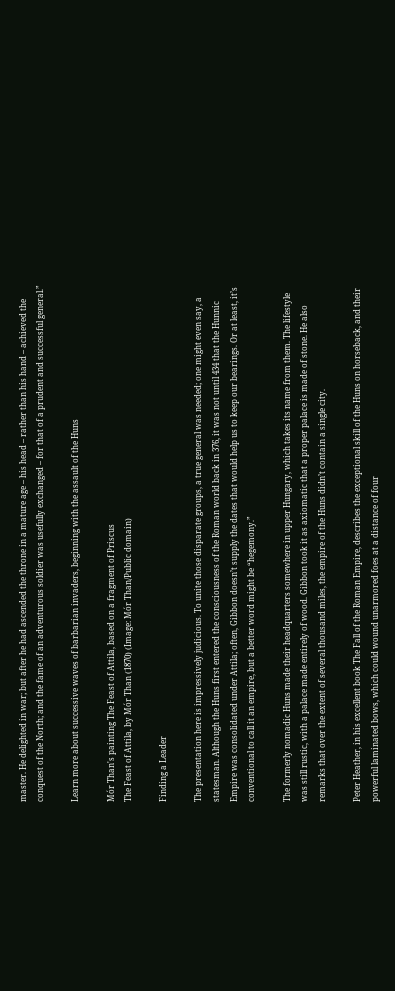master. He delighted in war; but after he had ascended the throne in a mature age – his head – rather than his hand – achieved the conquest of the North; and the fame of an adventurous soldier was usefully exchanged – for that of a prudent and successful general.”

Learn more about successive waves of barbarian invaders, beginning with the assault of the Huns

Mór Than's painting The Feast of Attila, based on a fragment of Priscus
The Feast of Attila, by Mór Than (1870) (Image: Mór Than/Public domain)

Finding a Leader

The presentation here is impressively judicious. To unite those disparate groups, a true general was needed; one might even say, a statesman. Although the Huns first entered the consciousness of the Roman world back in 376, it was not until 434 that the Hunnic Empire was consolidated under Attila; often, Gibbon doesn’t supply the dates that would help us to keep our bearings. Or at least, it’s conventional to call it an empire, but a better word might be “hegemony.”

The formerly nomadic Huns made their headquarters somewhere in upper Hungary, which takes its name from them. The lifestyle was still rustic, with a palace made entirely of wood. Gibbon took it as axiomatic that a proper palace is made of stone. He also remarks that over the extent of several thousand miles, the empire of the Huns didn’t contain a single city.

Peter Heather, in his excellent book The Fall of the Roman Empire, describes the exceptional skill of the Huns on horseback, and their powerful laminated bows, which could wound unarmored foes at a distance of four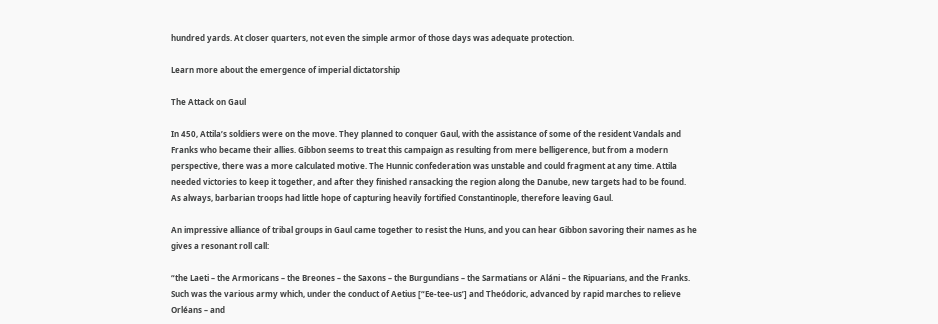hundred yards. At closer quarters, not even the simple armor of those days was adequate protection.

Learn more about the emergence of imperial dictatorship

The Attack on Gaul

In 450, Attila’s soldiers were on the move. They planned to conquer Gaul, with the assistance of some of the resident Vandals and Franks who became their allies. Gibbon seems to treat this campaign as resulting from mere belligerence, but from a modern perspective, there was a more calculated motive. The Hunnic confederation was unstable and could fragment at any time. Attila needed victories to keep it together, and after they finished ransacking the region along the Danube, new targets had to be found. As always, barbarian troops had little hope of capturing heavily fortified Constantinople, therefore leaving Gaul.

An impressive alliance of tribal groups in Gaul came together to resist the Huns, and you can hear Gibbon savoring their names as he gives a resonant roll call:

“the Laeti – the Armoricans – the Breones – the Saxons – the Burgundians – the Sarmatians or Aláni – the Ripuarians, and the Franks. Such was the various army which, under the conduct of Aetius [“Ee-tee-us’] and Theódoric, advanced by rapid marches to relieve Orléans – and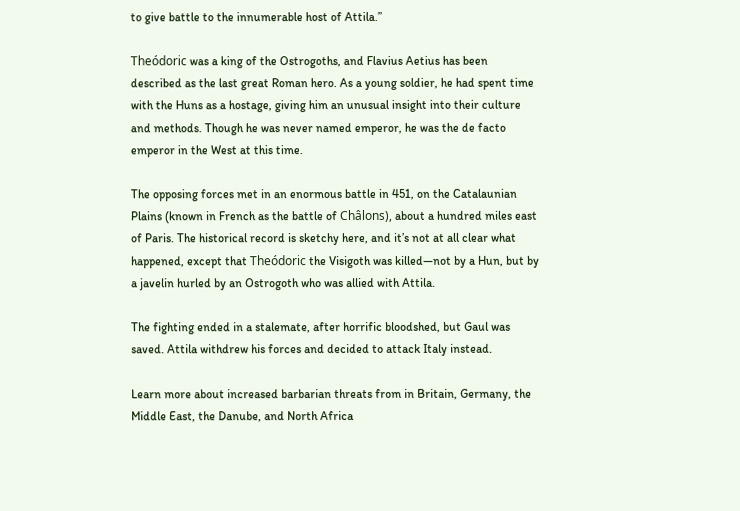to give battle to the innumerable host of Attila.”

Theódoric was a king of the Ostrogoths, and Flavius Aetius has been described as the last great Roman hero. As a young soldier, he had spent time with the Huns as a hostage, giving him an unusual insight into their culture and methods. Though he was never named emperor, he was the de facto emperor in the West at this time.

The opposing forces met in an enormous battle in 451, on the Catalaunian Plains (known in French as the battle of Châlons), about a hundred miles east of Paris. The historical record is sketchy here, and it’s not at all clear what happened, except that Theódoric the Visigoth was killed—not by a Hun, but by a javelin hurled by an Ostrogoth who was allied with Attila.

The fighting ended in a stalemate, after horrific bloodshed, but Gaul was saved. Attila withdrew his forces and decided to attack Italy instead.

Learn more about increased barbarian threats from in Britain, Germany, the Middle East, the Danube, and North Africa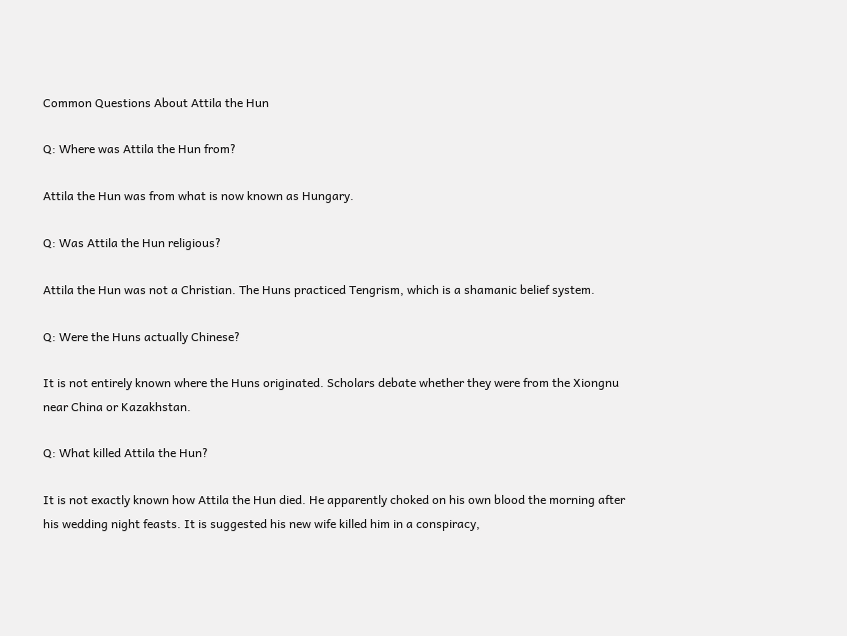Common Questions About Attila the Hun

Q: Where was Attila the Hun from?

Attila the Hun was from what is now known as Hungary.

Q: Was Attila the Hun religious?

Attila the Hun was not a Christian. The Huns practiced Tengrism, which is a shamanic belief system.

Q: Were the Huns actually Chinese?

It is not entirely known where the Huns originated. Scholars debate whether they were from the Xiongnu near China or Kazakhstan.

Q: What killed Attila the Hun?

It is not exactly known how Attila the Hun died. He apparently choked on his own blood the morning after his wedding night feasts. It is suggested his new wife killed him in a conspiracy,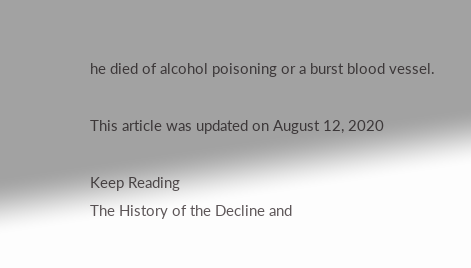he died of alcohol poisoning or a burst blood vessel.

This article was updated on August 12, 2020

Keep Reading
The History of the Decline and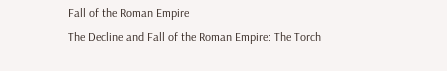Fall of the Roman Empire
The Decline and Fall of the Roman Empire: The Torch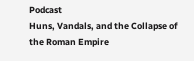Podcast
Huns, Vandals, and the Collapse of the Roman Empire